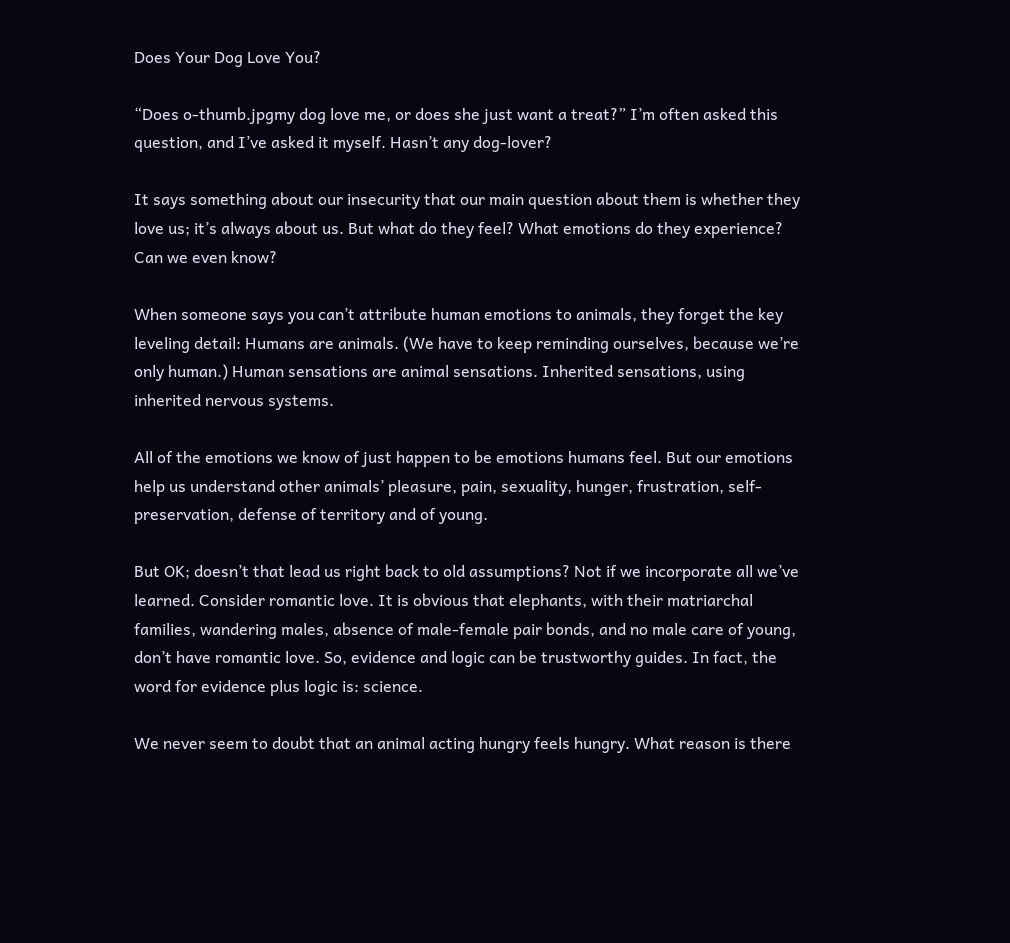Does Your Dog Love You?

“Does o-thumb.jpgmy dog love me, or does she just want a treat?” I’m often asked this question, and I’ve asked it myself. Hasn’t any dog-lover?

It says something about our insecurity that our main question about them is whether they love us; it’s always about us. But what do they feel? What emotions do they experience? Can we even know?

When someone says you can’t attribute human emotions to animals, they forget the key leveling detail: Humans are animals. (We have to keep reminding ourselves, because we’re only human.) Human sensations are animal sensations. Inherited sensations, using inherited nervous systems.

All of the emotions we know of just happen to be emotions humans feel. But our emotions help us understand other animals’ pleasure, pain, sexuality, hunger, frustration, self-preservation, defense of territory and of young.

But OK; doesn’t that lead us right back to old assumptions? Not if we incorporate all we’ve learned. Consider romantic love. It is obvious that elephants, with their matriarchal families, wandering males, absence of male-female pair bonds, and no male care of young, don’t have romantic love. So, evidence and logic can be trustworthy guides. In fact, the word for evidence plus logic is: science.

We never seem to doubt that an animal acting hungry feels hungry. What reason is there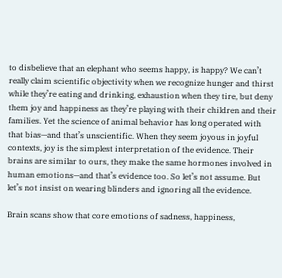to disbelieve that an elephant who seems happy, is happy? We can’t really claim scientific objectivity when we recognize hunger and thirst while they’re eating and drinking, exhaustion when they tire, but deny them joy and happiness as they’re playing with their children and their families. Yet the science of animal behavior has long operated with that bias—and that’s unscientific. When they seem joyous in joyful contexts, joy is the simplest interpretation of the evidence. Their brains are similar to ours, they make the same hormones involved in human emotions—and that’s evidence too. So let’s not assume. But let’s not insist on wearing blinders and ignoring all the evidence.

Brain scans show that core emotions of sadness, happiness,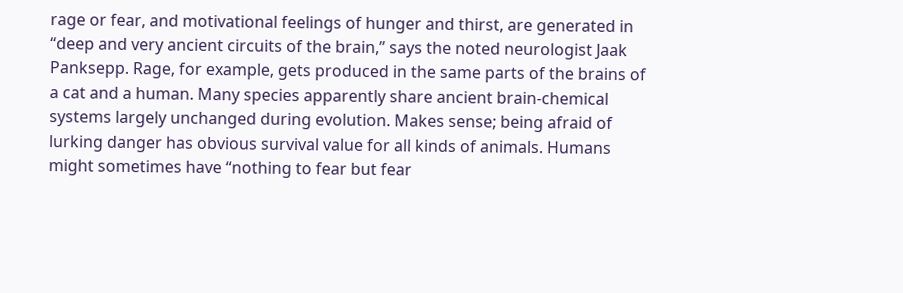rage or fear, and motivational feelings of hunger and thirst, are generated in “deep and very ancient circuits of the brain,” says the noted neurologist Jaak Panksepp. Rage, for example, gets produced in the same parts of the brains of a cat and a human. Many species apparently share ancient brain-chemical systems largely unchanged during evolution. Makes sense; being afraid of lurking danger has obvious survival value for all kinds of animals. Humans might sometimes have “nothing to fear but fear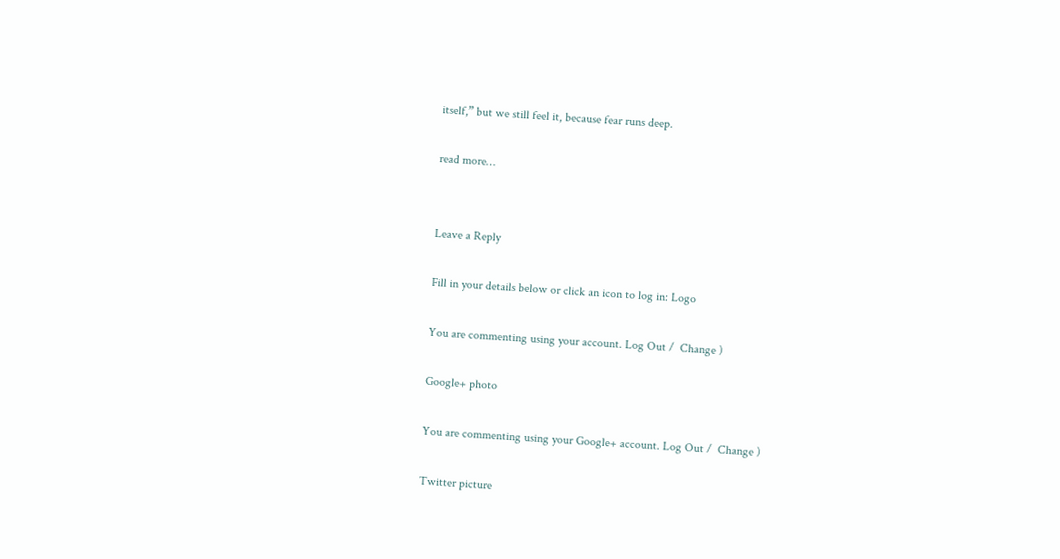itself,” but we still feel it, because fear runs deep.

read more…


Leave a Reply

Fill in your details below or click an icon to log in: Logo

You are commenting using your account. Log Out /  Change )

Google+ photo

You are commenting using your Google+ account. Log Out /  Change )

Twitter picture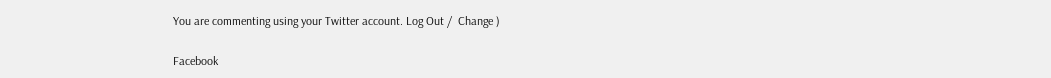You are commenting using your Twitter account. Log Out /  Change )

Facebook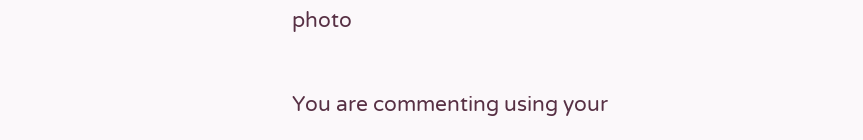photo

You are commenting using your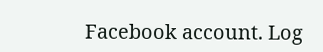Facebook account. Log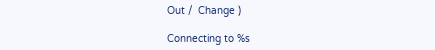Out /  Change )

Connecting to %s